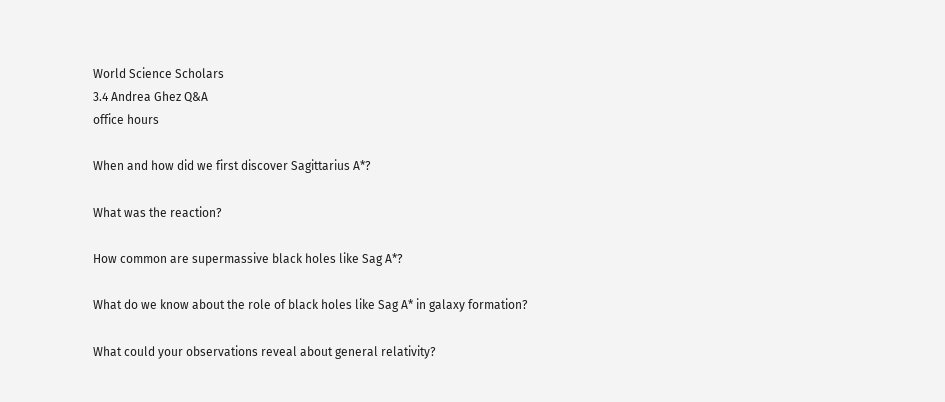World Science Scholars
3.4 Andrea Ghez Q&A
office hours

When and how did we first discover Sagittarius A*?

What was the reaction?

How common are supermassive black holes like Sag A*?

What do we know about the role of black holes like Sag A* in galaxy formation?

What could your observations reveal about general relativity?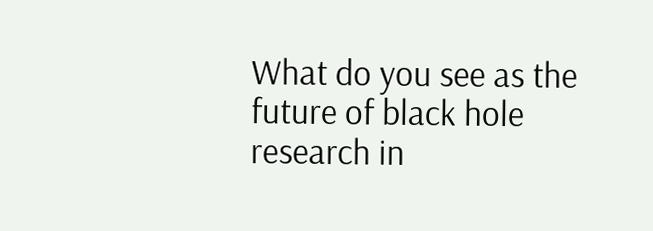What do you see as the future of black hole research in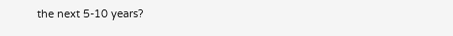the next 5-10 years?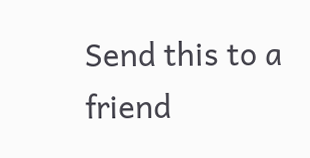Send this to a friend